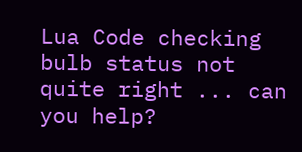Lua Code checking bulb status not quite right ... can you help?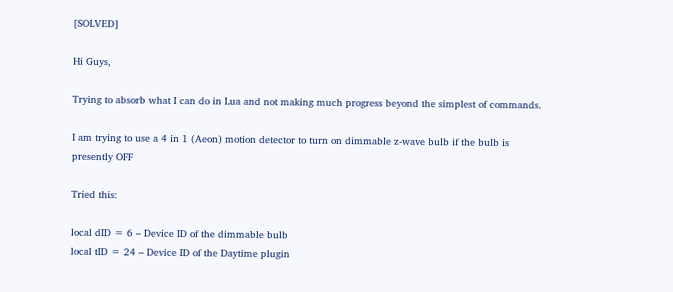[SOLVED]

Hi Guys,

Trying to absorb what I can do in Lua and not making much progress beyond the simplest of commands.

I am trying to use a 4 in 1 (Aeon) motion detector to turn on dimmable z-wave bulb if the bulb is presently OFF

Tried this:

local dID = 6 – Device ID of the dimmable bulb
local tID = 24 – Device ID of the Daytime plugin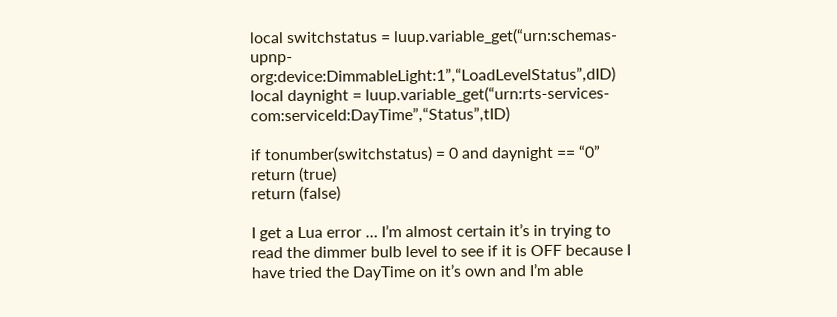local switchstatus = luup.variable_get(“urn:schemas-upnp-org:device:DimmableLight:1”,“LoadLevelStatus”,dID)
local daynight = luup.variable_get(“urn:rts-services-com:serviceId:DayTime”,“Status”,tID)

if tonumber(switchstatus) = 0 and daynight == “0”
return (true)
return (false)

I get a Lua error … I’m almost certain it’s in trying to read the dimmer bulb level to see if it is OFF because I have tried the DayTime on it’s own and I’m able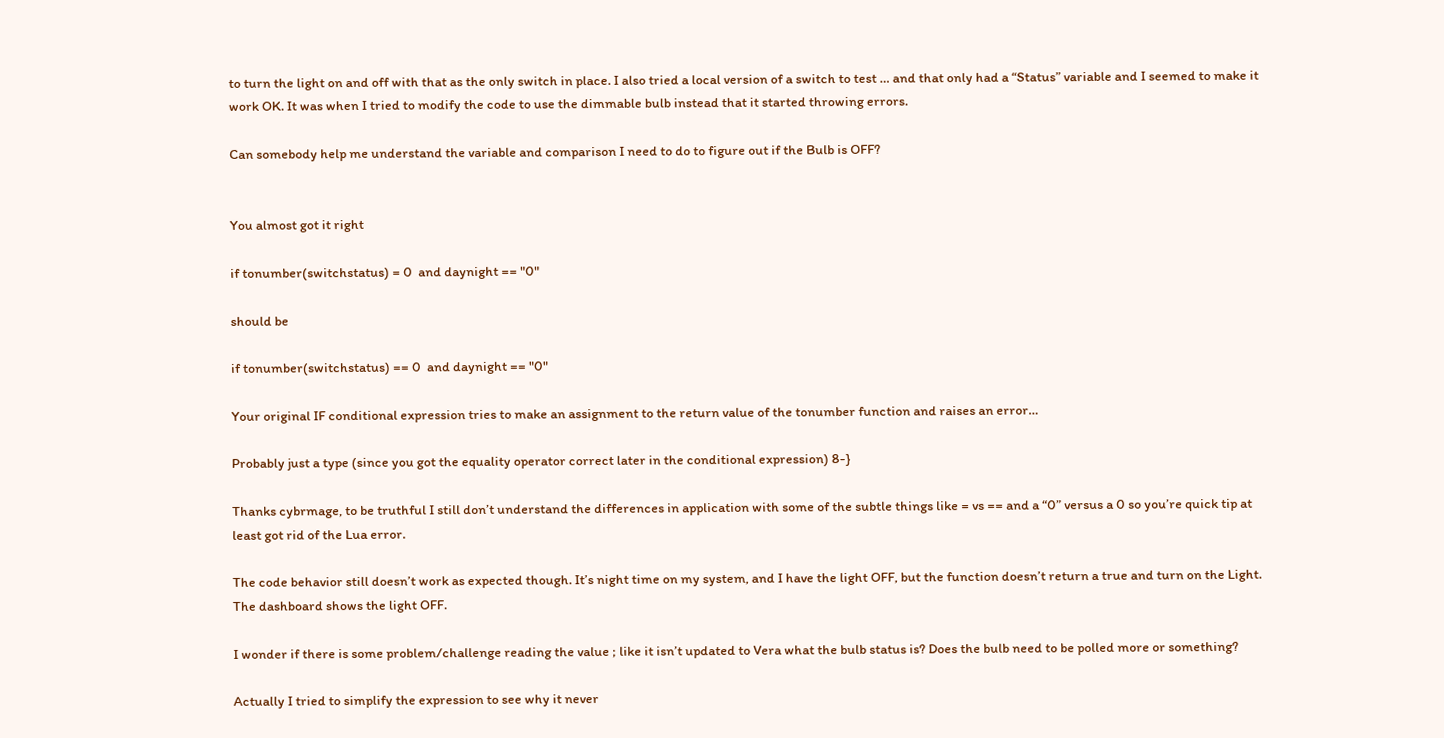to turn the light on and off with that as the only switch in place. I also tried a local version of a switch to test … and that only had a “Status” variable and I seemed to make it work OK. It was when I tried to modify the code to use the dimmable bulb instead that it started throwing errors.

Can somebody help me understand the variable and comparison I need to do to figure out if the Bulb is OFF?


You almost got it right

if tonumber(switchstatus) = 0  and daynight == "0"

should be

if tonumber(switchstatus) == 0  and daynight == "0"

Your original IF conditional expression tries to make an assignment to the return value of the tonumber function and raises an error…

Probably just a type (since you got the equality operator correct later in the conditional expression) 8-}

Thanks cybrmage, to be truthful I still don’t understand the differences in application with some of the subtle things like = vs == and a “0” versus a 0 so you’re quick tip at least got rid of the Lua error.

The code behavior still doesn’t work as expected though. It’s night time on my system, and I have the light OFF, but the function doesn’t return a true and turn on the Light. The dashboard shows the light OFF.

I wonder if there is some problem/challenge reading the value ; like it isn’t updated to Vera what the bulb status is? Does the bulb need to be polled more or something?

Actually I tried to simplify the expression to see why it never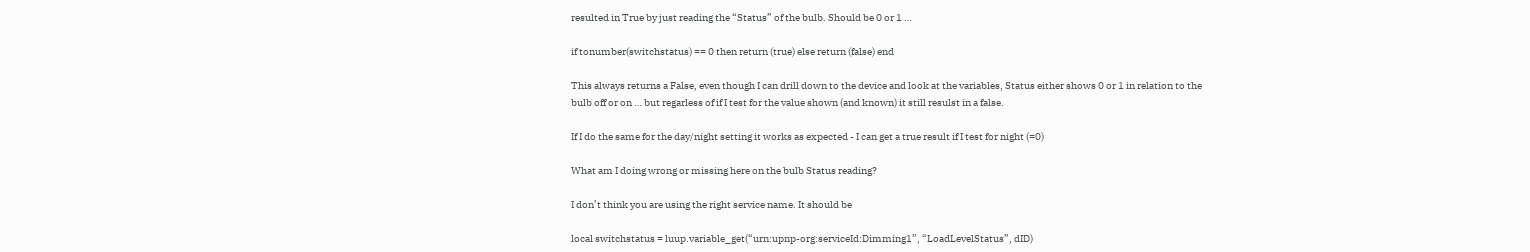resulted in True by just reading the “Status” of the bulb. Should be 0 or 1 …

if tonumber(switchstatus) == 0 then return (true) else return (false) end

This always returns a False, even though I can drill down to the device and look at the variables, Status either shows 0 or 1 in relation to the bulb off or on … but regarless of if I test for the value shown (and known) it still resulst in a false.

If I do the same for the day/night setting it works as expected - I can get a true result if I test for night (=0)

What am I doing wrong or missing here on the bulb Status reading?

I don’t think you are using the right service name. It should be

local switchstatus = luup.variable_get(“urn:upnp-org:serviceId:Dimming1”, “LoadLevelStatus”, dID)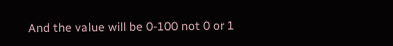And the value will be 0-100 not 0 or 1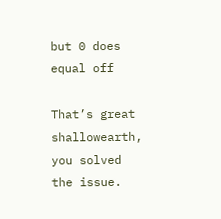but 0 does equal off

That’s great shallowearth, you solved the issue.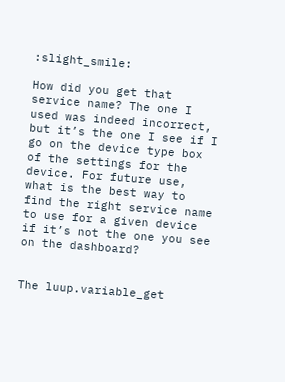:slight_smile:

How did you get that service name? The one I used was indeed incorrect, but it’s the one I see if I go on the device type box of the settings for the device. For future use, what is the best way to find the right service name to use for a given device if it’s not the one you see on the dashboard?


The luup.variable_get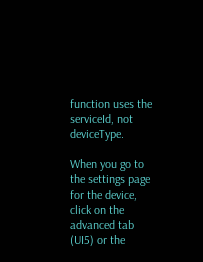function uses the serviceId, not deviceType.

When you go to the settings page for the device, click on the advanced tab (UI5) or the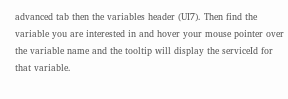advanced tab then the variables header (UI7). Then find the variable you are interested in and hover your mouse pointer over the variable name and the tooltip will display the serviceId for that variable.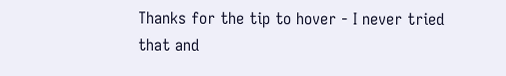Thanks for the tip to hover - I never tried that and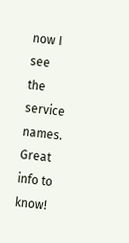now I see the service names. Great info to know!